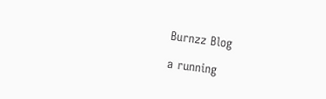Burnzz Blog

a running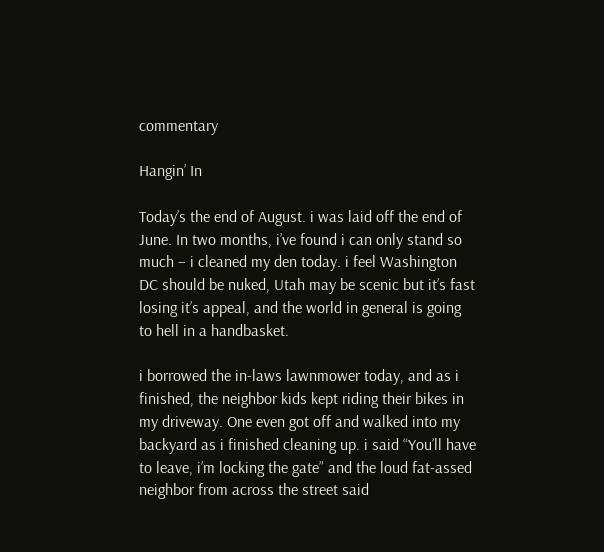commentary

Hangin’ In

Today’s the end of August. i was laid off the end of June. In two months, i’ve found i can only stand so much – i cleaned my den today. i feel Washington DC should be nuked, Utah may be scenic but it’s fast losing it’s appeal, and the world in general is going to hell in a handbasket.

i borrowed the in-laws lawnmower today, and as i finished, the neighbor kids kept riding their bikes in my driveway. One even got off and walked into my backyard as i finished cleaning up. i said “You’ll have to leave, i’m locking the gate” and the loud fat-assed neighbor from across the street said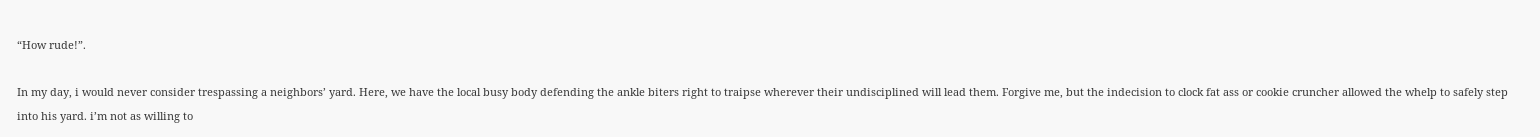“How rude!”.

In my day, i would never consider trespassing a neighbors’ yard. Here, we have the local busy body defending the ankle biters right to traipse wherever their undisciplined will lead them. Forgive me, but the indecision to clock fat ass or cookie cruncher allowed the whelp to safely step into his yard. i’m not as willing to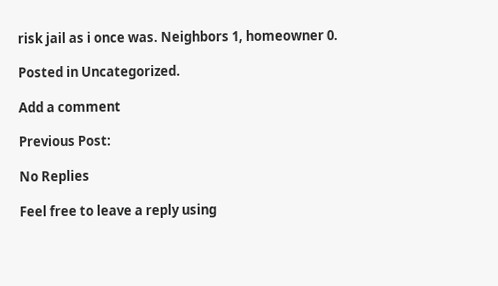risk jail as i once was. Neighbors 1, homeowner 0.

Posted in Uncategorized.

Add a comment

Previous Post:

No Replies

Feel free to leave a reply using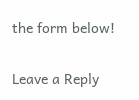the form below!

Leave a Reply